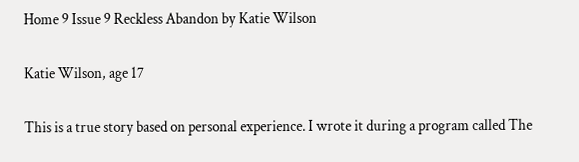Home 9 Issue 9 Reckless Abandon by Katie Wilson

Katie Wilson, age 17

This is a true story based on personal experience. I wrote it during a program called The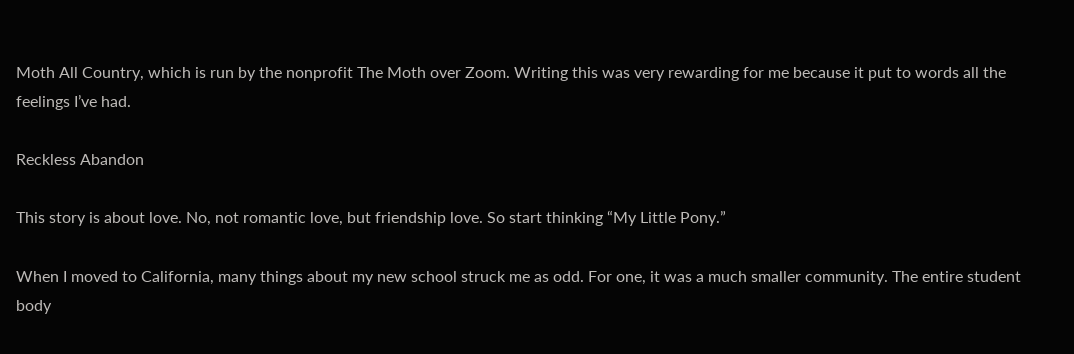Moth All Country, which is run by the nonprofit The Moth over Zoom. Writing this was very rewarding for me because it put to words all the feelings I’ve had.

Reckless Abandon

This story is about love. No, not romantic love, but friendship love. So start thinking “My Little Pony.”

When I moved to California, many things about my new school struck me as odd. For one, it was a much smaller community. The entire student body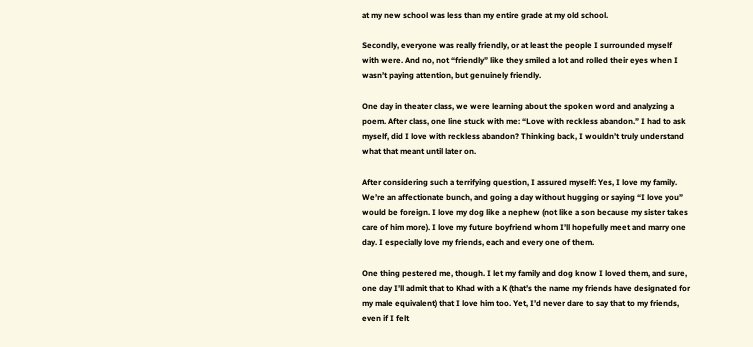at my new school was less than my entire grade at my old school.

Secondly, everyone was really friendly, or at least the people I surrounded myself with were. And no, not “friendly” like they smiled a lot and rolled their eyes when I wasn’t paying attention, but genuinely friendly.

One day in theater class, we were learning about the spoken word and analyzing a poem. After class, one line stuck with me: “Love with reckless abandon.” I had to ask myself, did I love with reckless abandon? Thinking back, I wouldn’t truly understand what that meant until later on.

After considering such a terrifying question, I assured myself: Yes, I love my family. We’re an affectionate bunch, and going a day without hugging or saying “I love you” would be foreign. I love my dog like a nephew (not like a son because my sister takes care of him more). I love my future boyfriend whom I’ll hopefully meet and marry one day. I especially love my friends, each and every one of them.

One thing pestered me, though. I let my family and dog know I loved them, and sure, one day I’ll admit that to Khad with a K (that’s the name my friends have designated for my male equivalent) that I love him too. Yet, I’d never dare to say that to my friends, even if I felt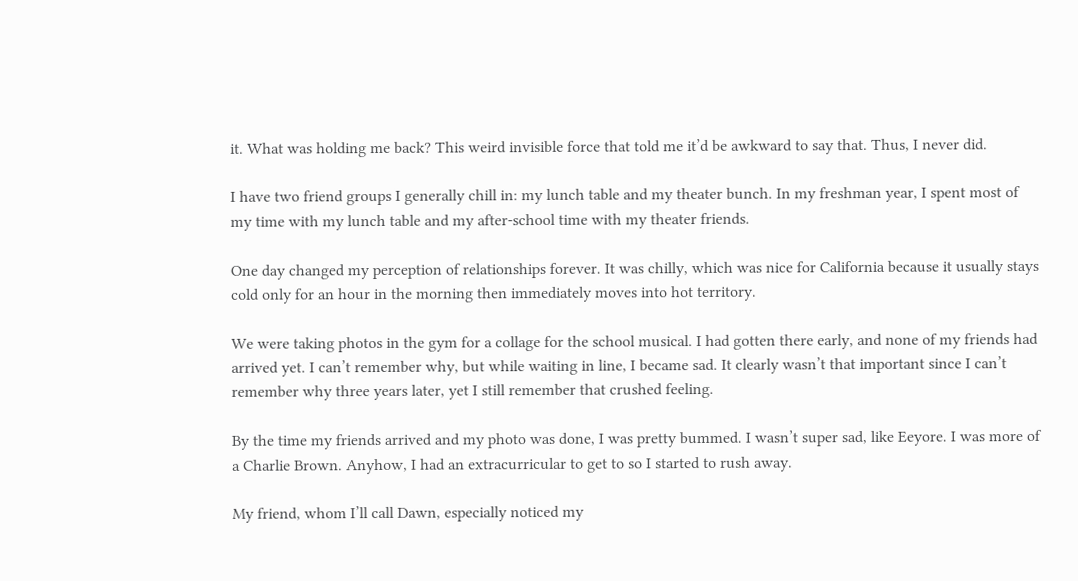it. What was holding me back? This weird invisible force that told me it’d be awkward to say that. Thus, I never did.

I have two friend groups I generally chill in: my lunch table and my theater bunch. In my freshman year, I spent most of my time with my lunch table and my after-school time with my theater friends.

One day changed my perception of relationships forever. It was chilly, which was nice for California because it usually stays cold only for an hour in the morning then immediately moves into hot territory.

We were taking photos in the gym for a collage for the school musical. I had gotten there early, and none of my friends had arrived yet. I can’t remember why, but while waiting in line, I became sad. It clearly wasn’t that important since I can’t remember why three years later, yet I still remember that crushed feeling.

By the time my friends arrived and my photo was done, I was pretty bummed. I wasn’t super sad, like Eeyore. I was more of a Charlie Brown. Anyhow, I had an extracurricular to get to so I started to rush away.

My friend, whom I’ll call Dawn, especially noticed my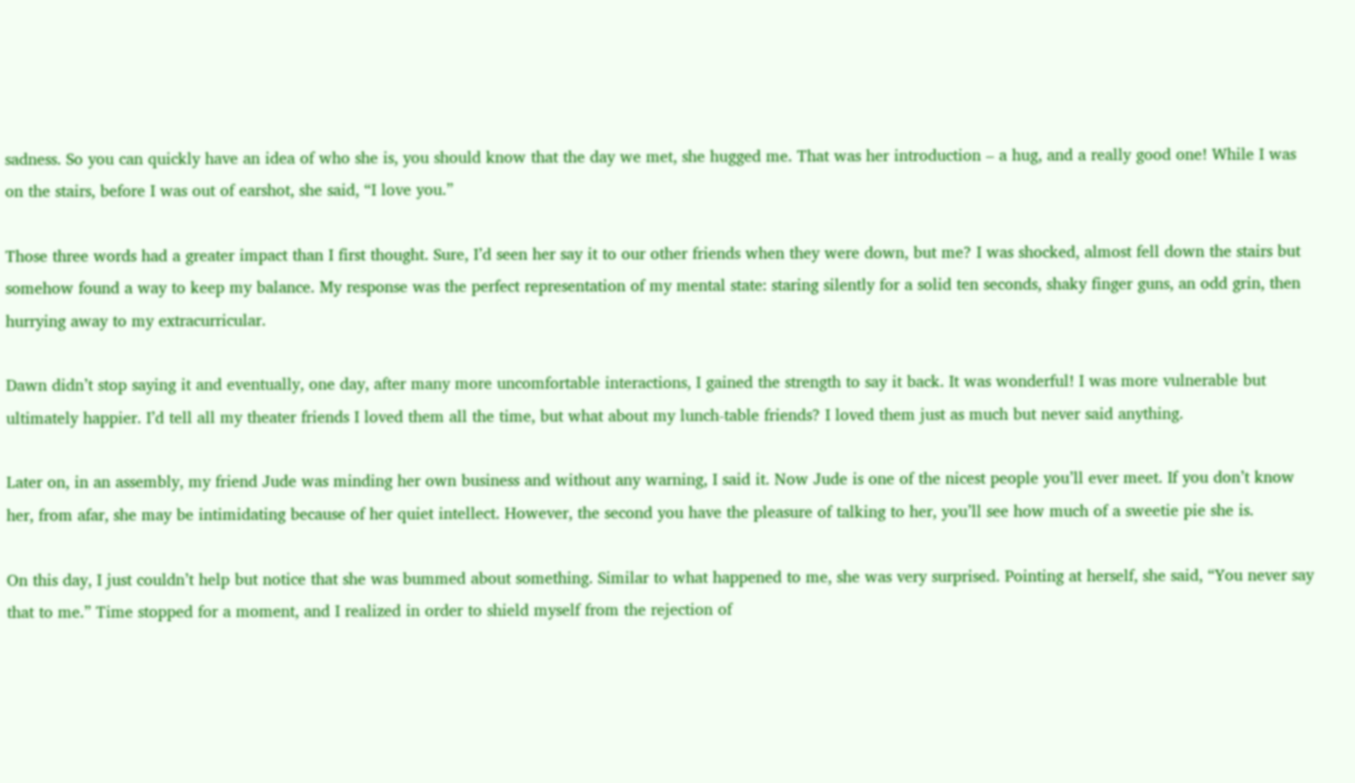sadness. So you can quickly have an idea of who she is, you should know that the day we met, she hugged me. That was her introduction – a hug, and a really good one! While I was on the stairs, before I was out of earshot, she said, “I love you.”

Those three words had a greater impact than I first thought. Sure, I’d seen her say it to our other friends when they were down, but me? I was shocked, almost fell down the stairs but somehow found a way to keep my balance. My response was the perfect representation of my mental state: staring silently for a solid ten seconds, shaky finger guns, an odd grin, then hurrying away to my extracurricular.

Dawn didn’t stop saying it and eventually, one day, after many more uncomfortable interactions, I gained the strength to say it back. It was wonderful! I was more vulnerable but ultimately happier. I’d tell all my theater friends I loved them all the time, but what about my lunch-table friends? I loved them just as much but never said anything.

Later on, in an assembly, my friend Jude was minding her own business and without any warning, I said it. Now Jude is one of the nicest people you’ll ever meet. If you don’t know her, from afar, she may be intimidating because of her quiet intellect. However, the second you have the pleasure of talking to her, you’ll see how much of a sweetie pie she is.

On this day, I just couldn’t help but notice that she was bummed about something. Similar to what happened to me, she was very surprised. Pointing at herself, she said, “You never say that to me.” Time stopped for a moment, and I realized in order to shield myself from the rejection of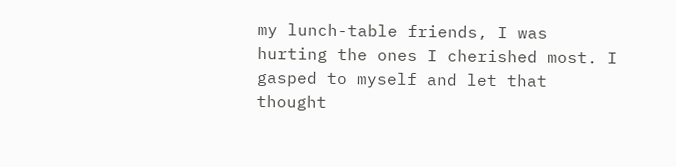my lunch-table friends, I was hurting the ones I cherished most. I gasped to myself and let that thought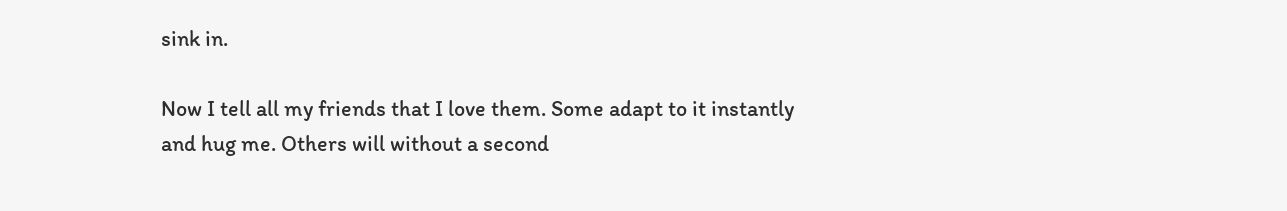sink in.

Now I tell all my friends that I love them. Some adapt to it instantly and hug me. Others will without a second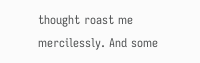thought roast me mercilessly. And some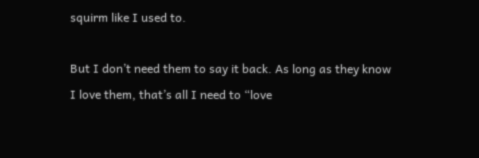squirm like I used to.

But I don’t need them to say it back. As long as they know I love them, that’s all I need to “love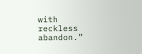with reckless abandon.”